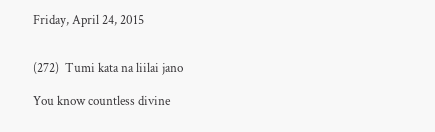Friday, April 24, 2015


(272)  Tumi kata na liilai jano

You know countless divine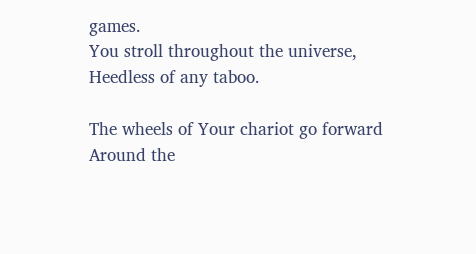games.
You stroll throughout the universe,
Heedless of any taboo.

The wheels of Your chariot go forward
Around the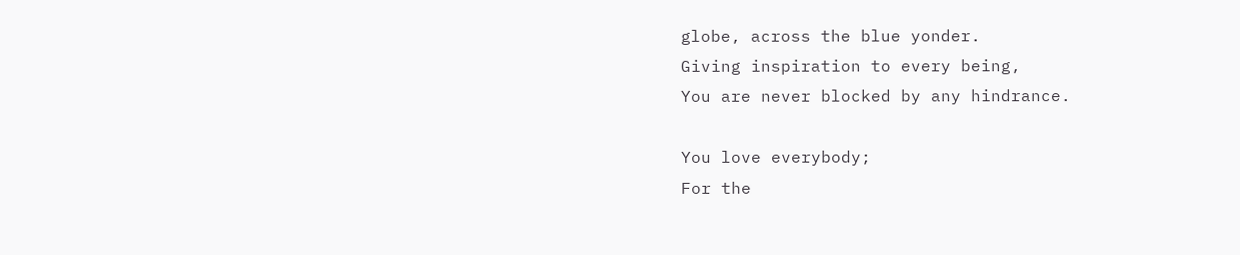globe, across the blue yonder.
Giving inspiration to every being,
You are never blocked by any hindrance.

You love everybody;
For the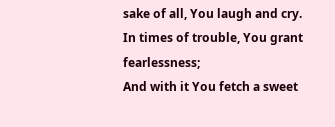sake of all, You laugh and cry.
In times of trouble, You grant fearlessness;
And with it You fetch a sweet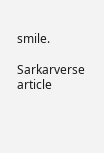smile.

Sarkarverse article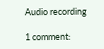Audio recording

1 comment: